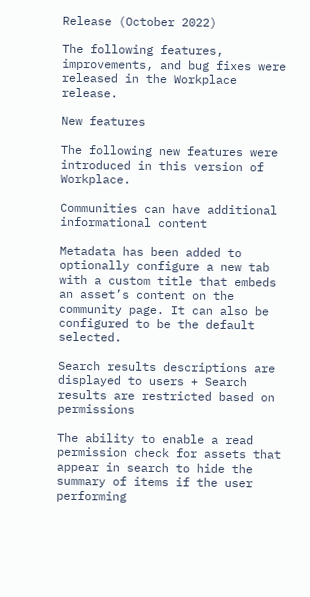Release (October 2022)

The following features, improvements, and bug fixes were released in the Workplace release.

New features

The following new features were introduced in this version of Workplace.

Communities can have additional informational content

Metadata has been added to optionally configure a new tab with a custom title that embeds an asset’s content on the community page. It can also be configured to be the default selected.

Search results descriptions are displayed to users + Search results are restricted based on permissions

The ability to enable a read permission check for assets that appear in search to hide the summary of items if the user performing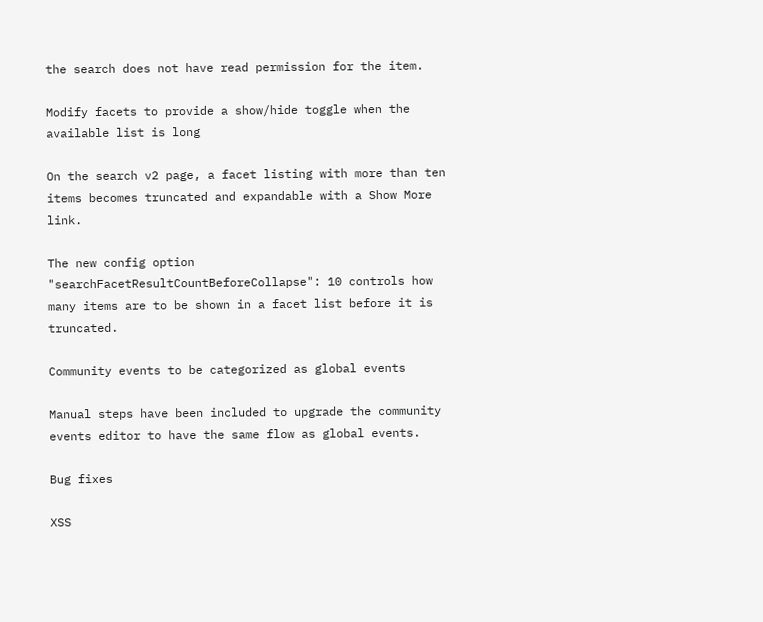the search does not have read permission for the item.

Modify facets to provide a show/hide toggle when the available list is long

On the search v2 page, a facet listing with more than ten items becomes truncated and expandable with a Show More link.

The new config option "searchFacetResultCountBeforeCollapse": 10 controls how many items are to be shown in a facet list before it is truncated.

Community events to be categorized as global events

Manual steps have been included to upgrade the community events editor to have the same flow as global events.

Bug fixes

XSS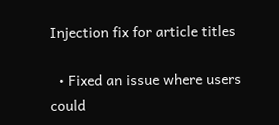Injection fix for article titles

  • Fixed an issue where users could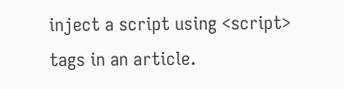inject a script using <script> tags in an article.